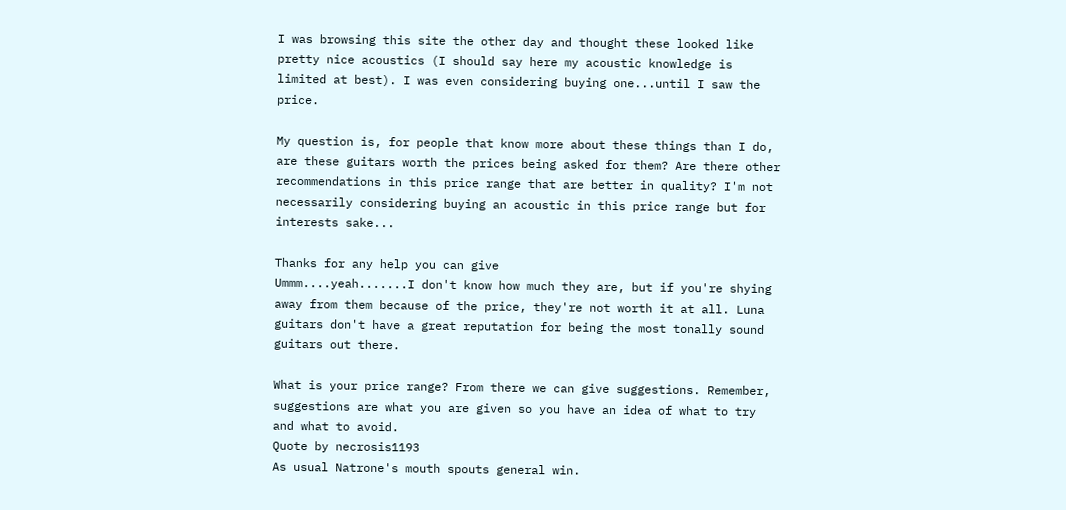I was browsing this site the other day and thought these looked like pretty nice acoustics (I should say here my acoustic knowledge is limited at best). I was even considering buying one...until I saw the price.

My question is, for people that know more about these things than I do, are these guitars worth the prices being asked for them? Are there other recommendations in this price range that are better in quality? I'm not necessarily considering buying an acoustic in this price range but for interests sake...

Thanks for any help you can give
Ummm....yeah.......I don't know how much they are, but if you're shying away from them because of the price, they're not worth it at all. Luna guitars don't have a great reputation for being the most tonally sound guitars out there.

What is your price range? From there we can give suggestions. Remember, suggestions are what you are given so you have an idea of what to try and what to avoid.
Quote by necrosis1193
As usual Natrone's mouth spouts general win.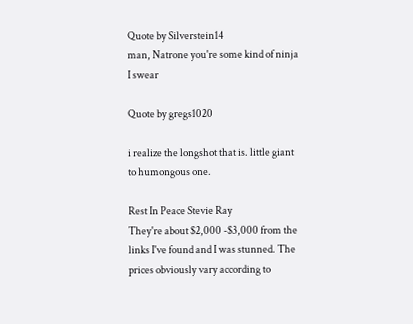Quote by Silverstein14
man, Natrone you're some kind of ninja I swear

Quote by gregs1020

i realize the longshot that is. little giant to humongous one.

Rest In Peace Stevie Ray
They're about $2,000 -$3,000 from the links I've found and I was stunned. The prices obviously vary according to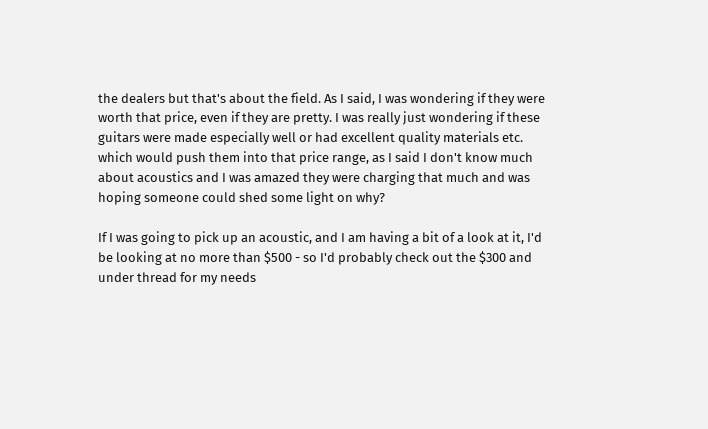the dealers but that's about the field. As I said, I was wondering if they were worth that price, even if they are pretty. I was really just wondering if these guitars were made especially well or had excellent quality materials etc. which would push them into that price range, as I said I don't know much about acoustics and I was amazed they were charging that much and was hoping someone could shed some light on why?

If I was going to pick up an acoustic, and I am having a bit of a look at it, I'd be looking at no more than $500 - so I'd probably check out the $300 and under thread for my needs